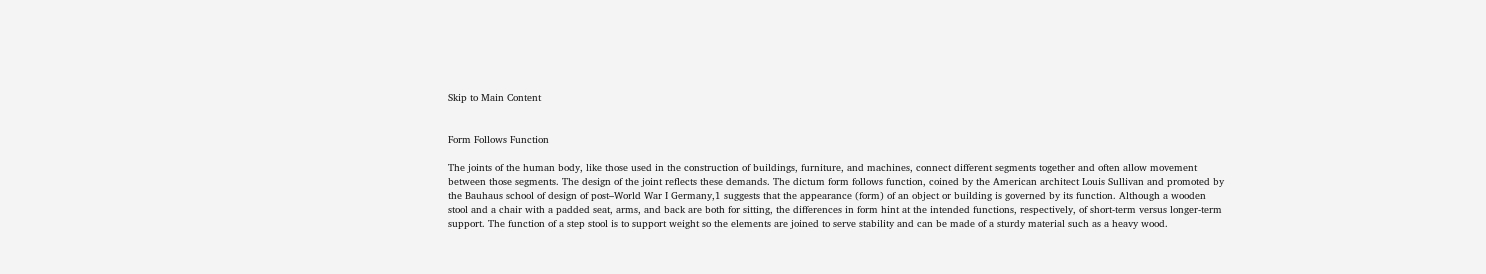Skip to Main Content


Form Follows Function

The joints of the human body, like those used in the construction of buildings, furniture, and machines, connect different segments together and often allow movement between those segments. The design of the joint reflects these demands. The dictum form follows function, coined by the American architect Louis Sullivan and promoted by the Bauhaus school of design of post–World War I Germany,1 suggests that the appearance (form) of an object or building is governed by its function. Although a wooden stool and a chair with a padded seat, arms, and back are both for sitting, the differences in form hint at the intended functions, respectively, of short-term versus longer-term support. The function of a step stool is to support weight so the elements are joined to serve stability and can be made of a sturdy material such as a heavy wood.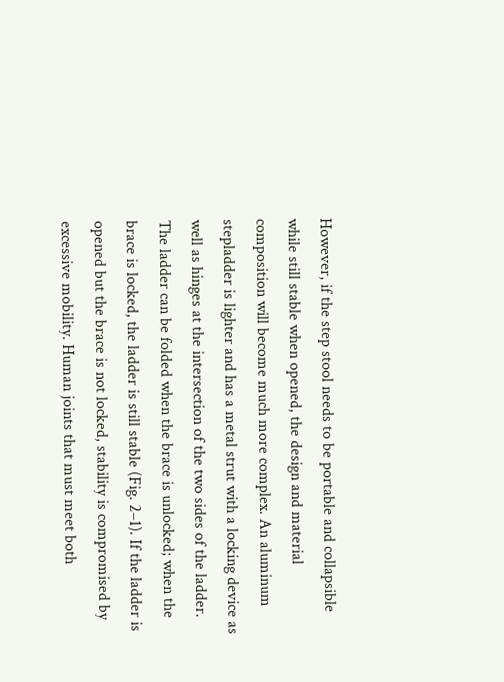However, if the step stool needs to be portable and collapsible while still stable when opened, the design and material composition will become much more complex. An aluminum stepladder is lighter and has a metal strut with a locking device as well as hinges at the intersection of the two sides of the ladder. The ladder can be folded when the brace is unlocked; when the brace is locked, the ladder is still stable (Fig. 2–1). If the ladder is opened but the brace is not locked, stability is compromised by excessive mobility. Human joints that must meet both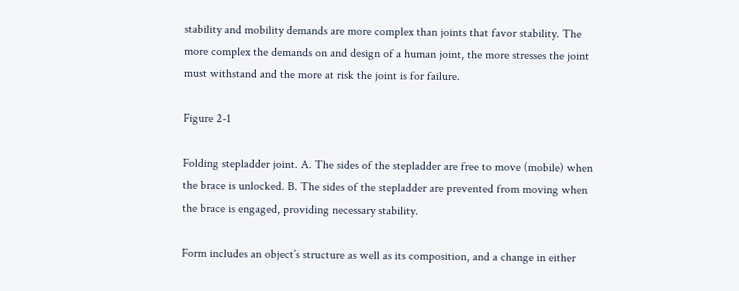stability and mobility demands are more complex than joints that favor stability. The more complex the demands on and design of a human joint, the more stresses the joint must withstand and the more at risk the joint is for failure.

Figure 2-1

Folding stepladder joint. A. The sides of the stepladder are free to move (mobile) when the brace is unlocked. B. The sides of the stepladder are prevented from moving when the brace is engaged, providing necessary stability.

Form includes an object’s structure as well as its composition, and a change in either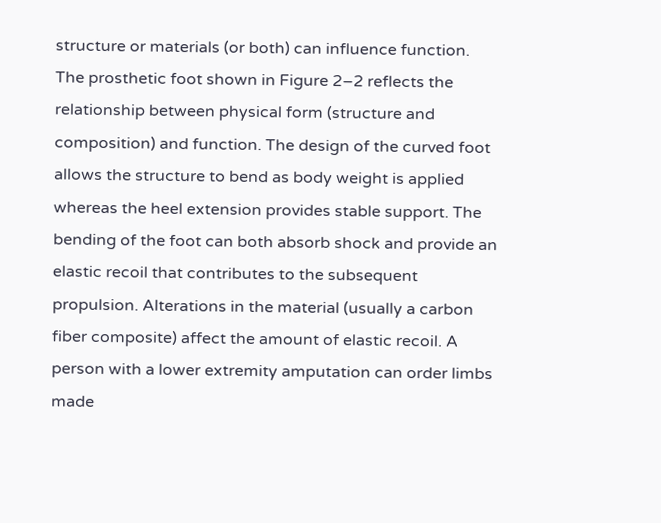structure or materials (or both) can influence function. The prosthetic foot shown in Figure 2–2 reflects the relationship between physical form (structure and composition) and function. The design of the curved foot allows the structure to bend as body weight is applied whereas the heel extension provides stable support. The bending of the foot can both absorb shock and provide an elastic recoil that contributes to the subsequent propulsion. Alterations in the material (usually a carbon fiber composite) affect the amount of elastic recoil. A person with a lower extremity amputation can order limbs made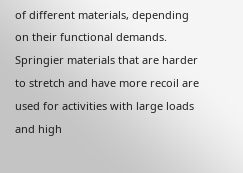of different materials, depending on their functional demands. Springier materials that are harder to stretch and have more recoil are used for activities with large loads and high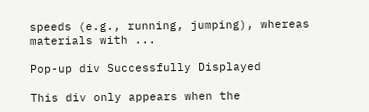speeds (e.g., running, jumping), whereas materials with ...

Pop-up div Successfully Displayed

This div only appears when the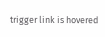trigger link is hovered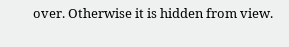over. Otherwise it is hidden from view.